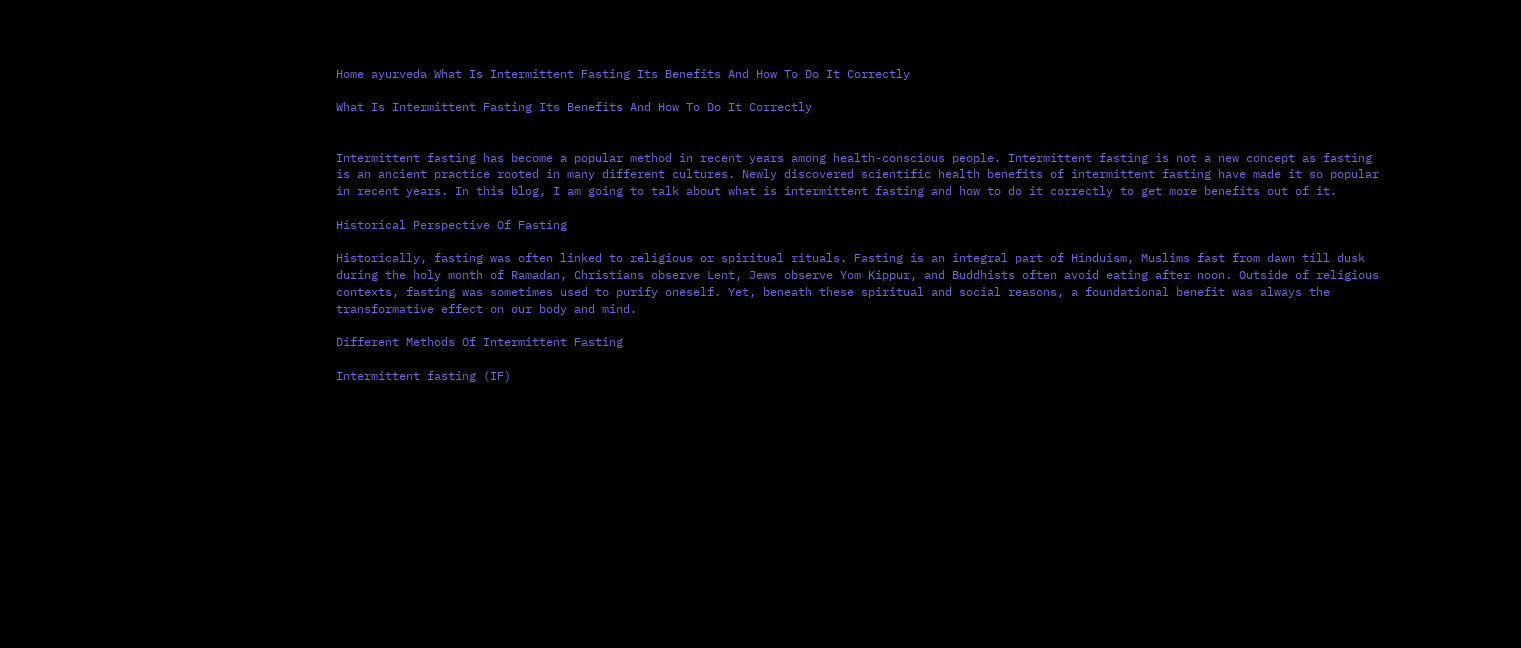Home ayurveda What Is Intermittent Fasting Its Benefits And How To Do It Correctly

What Is Intermittent Fasting Its Benefits And How To Do It Correctly


Intermittent fasting has become a popular method in recent years among health-conscious people. Intermittent fasting is not a new concept as fasting is an ancient practice rooted in many different cultures. Newly discovered scientific health benefits of intermittent fasting have made it so popular in recent years. In this blog, I am going to talk about what is intermittent fasting and how to do it correctly to get more benefits out of it.

Historical Perspective Of Fasting

Historically, fasting was often linked to religious or spiritual rituals. Fasting is an integral part of Hinduism, Muslims fast from dawn till dusk during the holy month of Ramadan, Christians observe Lent, Jews observe Yom Kippur, and Buddhists often avoid eating after noon. Outside of religious contexts, fasting was sometimes used to purify oneself. Yet, beneath these spiritual and social reasons, a foundational benefit was always the transformative effect on our body and mind.

Different Methods Of Intermittent Fasting

Intermittent fasting (IF)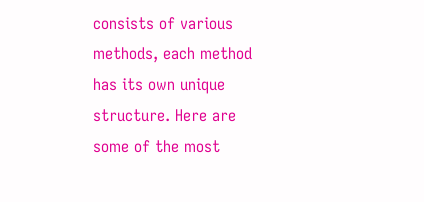consists of various methods, each method has its own unique structure. Here are some of the most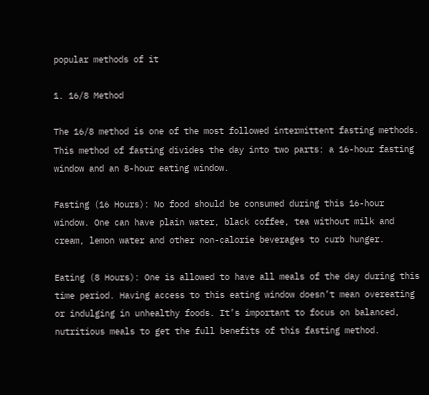popular methods of it

1. 16/8 Method

The 16/8 method is one of the most followed intermittent fasting methods. This method of fasting divides the day into two parts: a 16-hour fasting window and an 8-hour eating window.

Fasting (16 Hours): No food should be consumed during this 16-hour window. One can have plain water, black coffee, tea without milk and cream, lemon water and other non-calorie beverages to curb hunger.

Eating (8 Hours): One is allowed to have all meals of the day during this time period. Having access to this eating window doesn’t mean overeating or indulging in unhealthy foods. It’s important to focus on balanced, nutritious meals to get the full benefits of this fasting method.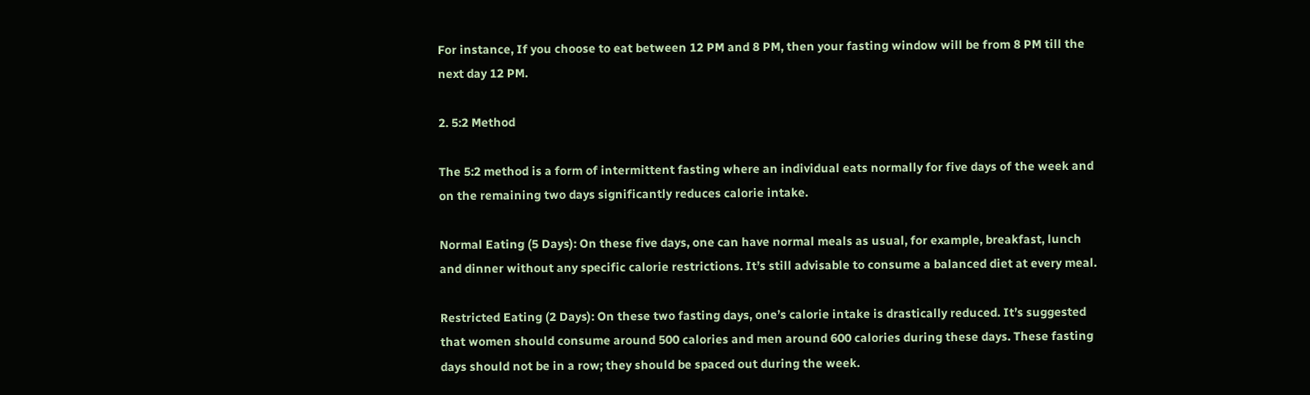For instance, If you choose to eat between 12 PM and 8 PM, then your fasting window will be from 8 PM till the next day 12 PM.

2. 5:2 Method

The 5:2 method is a form of intermittent fasting where an individual eats normally for five days of the week and on the remaining two days significantly reduces calorie intake.

Normal Eating (5 Days): On these five days, one can have normal meals as usual, for example, breakfast, lunch and dinner without any specific calorie restrictions. It’s still advisable to consume a balanced diet at every meal.

Restricted Eating (2 Days): On these two fasting days, one’s calorie intake is drastically reduced. It’s suggested that women should consume around 500 calories and men around 600 calories during these days. These fasting days should not be in a row; they should be spaced out during the week.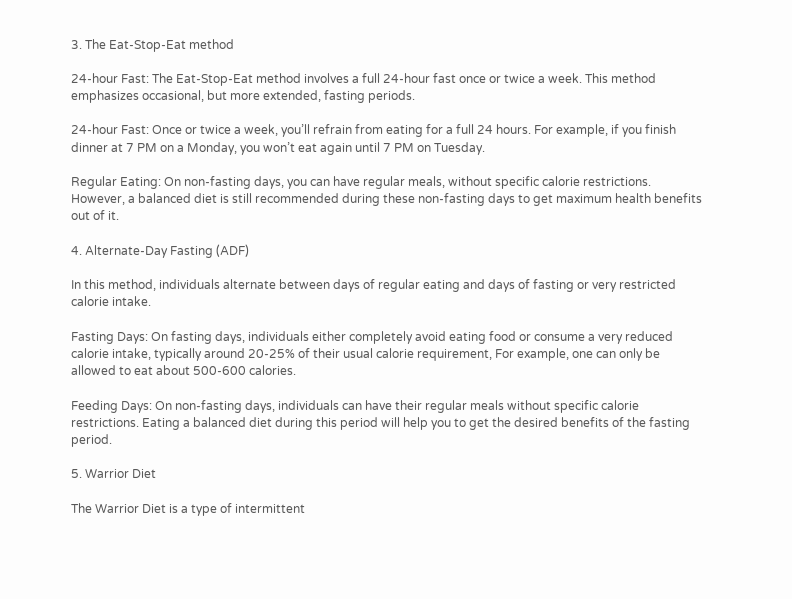3. The Eat-Stop-Eat method

24-hour Fast: The Eat-Stop-Eat method involves a full 24-hour fast once or twice a week. This method emphasizes occasional, but more extended, fasting periods.

24-hour Fast: Once or twice a week, you’ll refrain from eating for a full 24 hours. For example, if you finish dinner at 7 PM on a Monday, you won’t eat again until 7 PM on Tuesday.

Regular Eating: On non-fasting days, you can have regular meals, without specific calorie restrictions. However, a balanced diet is still recommended during these non-fasting days to get maximum health benefits out of it.

4. Alternate-Day Fasting (ADF)

In this method, individuals alternate between days of regular eating and days of fasting or very restricted calorie intake.

Fasting Days: On fasting days, individuals either completely avoid eating food or consume a very reduced calorie intake, typically around 20-25% of their usual calorie requirement, For example, one can only be allowed to eat about 500-600 calories.

Feeding Days: On non-fasting days, individuals can have their regular meals without specific calorie restrictions. Eating a balanced diet during this period will help you to get the desired benefits of the fasting period.

5. Warrior Diet

The Warrior Diet is a type of intermittent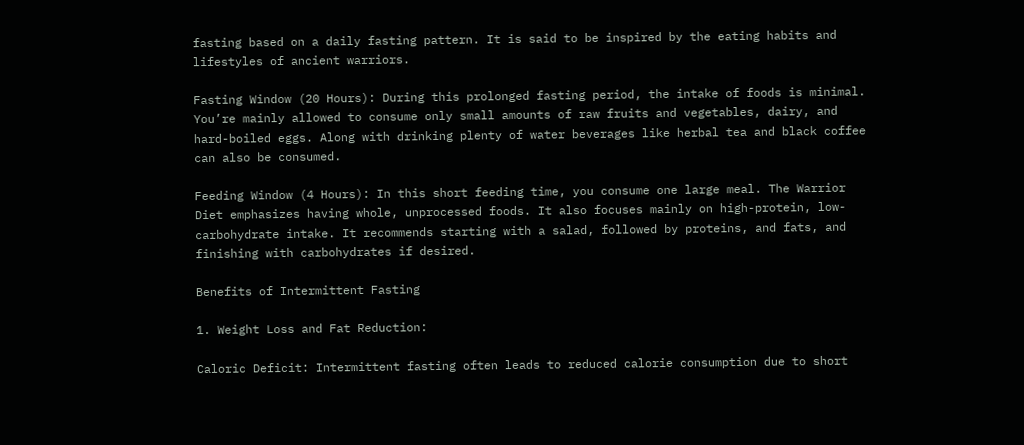fasting based on a daily fasting pattern. It is said to be inspired by the eating habits and lifestyles of ancient warriors.

Fasting Window (20 Hours): During this prolonged fasting period, the intake of foods is minimal. You’re mainly allowed to consume only small amounts of raw fruits and vegetables, dairy, and hard-boiled eggs. Along with drinking plenty of water beverages like herbal tea and black coffee can also be consumed.

Feeding Window (4 Hours): In this short feeding time, you consume one large meal. The Warrior Diet emphasizes having whole, unprocessed foods. It also focuses mainly on high-protein, low-carbohydrate intake. It recommends starting with a salad, followed by proteins, and fats, and finishing with carbohydrates if desired.

Benefits of Intermittent Fasting

1. Weight Loss and Fat Reduction:

Caloric Deficit: Intermittent fasting often leads to reduced calorie consumption due to short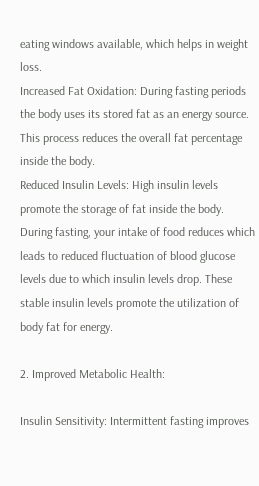eating windows available, which helps in weight loss.
Increased Fat Oxidation: During fasting periods the body uses its stored fat as an energy source. This process reduces the overall fat percentage inside the body.
Reduced Insulin Levels: High insulin levels promote the storage of fat inside the body. During fasting, your intake of food reduces which leads to reduced fluctuation of blood glucose levels due to which insulin levels drop. These stable insulin levels promote the utilization of body fat for energy.

2. Improved Metabolic Health:

Insulin Sensitivity: Intermittent fasting improves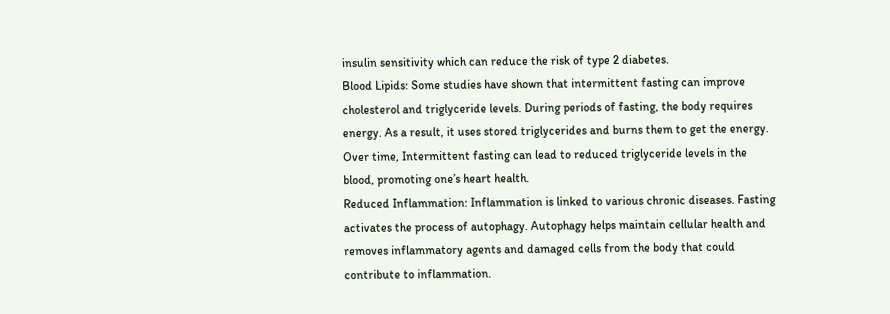insulin sensitivity which can reduce the risk of type 2 diabetes.
Blood Lipids: Some studies have shown that intermittent fasting can improve cholesterol and triglyceride levels. During periods of fasting, the body requires energy. As a result, it uses stored triglycerides and burns them to get the energy. Over time, Intermittent fasting can lead to reduced triglyceride levels in the blood, promoting one’s heart health.
Reduced Inflammation: Inflammation is linked to various chronic diseases. Fasting activates the process of autophagy. Autophagy helps maintain cellular health and removes inflammatory agents and damaged cells from the body that could contribute to inflammation.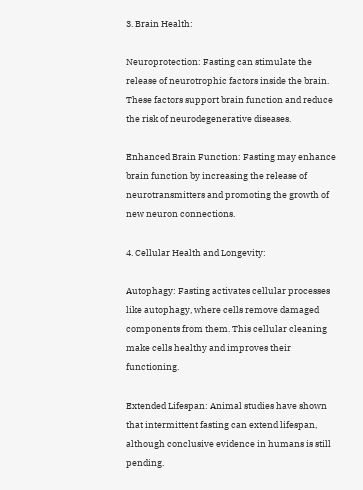3. Brain Health:

Neuroprotection: Fasting can stimulate the release of neurotrophic factors inside the brain. These factors support brain function and reduce the risk of neurodegenerative diseases.

Enhanced Brain Function: Fasting may enhance brain function by increasing the release of neurotransmitters and promoting the growth of new neuron connections.

4. Cellular Health and Longevity:

Autophagy: Fasting activates cellular processes like autophagy, where cells remove damaged components from them. This cellular cleaning make cells healthy and improves their functioning.

Extended Lifespan: Animal studies have shown that intermittent fasting can extend lifespan, although conclusive evidence in humans is still pending.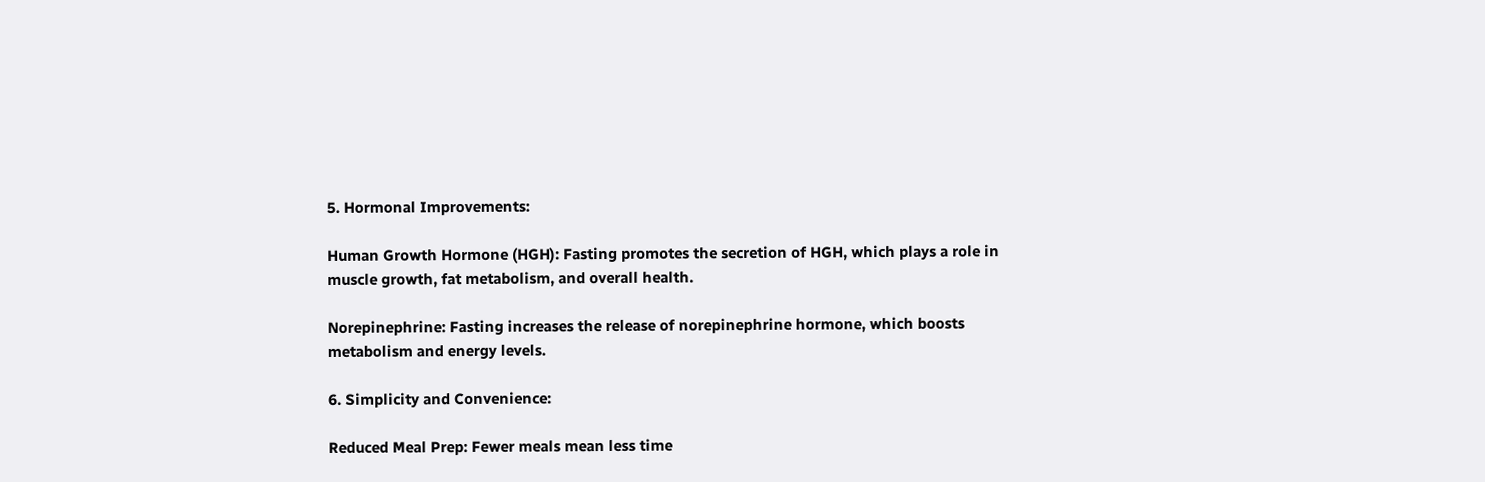5. Hormonal Improvements:

Human Growth Hormone (HGH): Fasting promotes the secretion of HGH, which plays a role in muscle growth, fat metabolism, and overall health.

Norepinephrine: Fasting increases the release of norepinephrine hormone, which boosts metabolism and energy levels.

6. Simplicity and Convenience:

Reduced Meal Prep: Fewer meals mean less time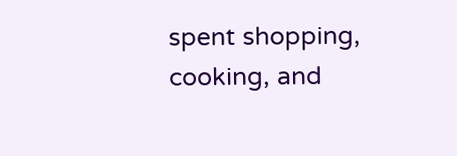spent shopping, cooking, and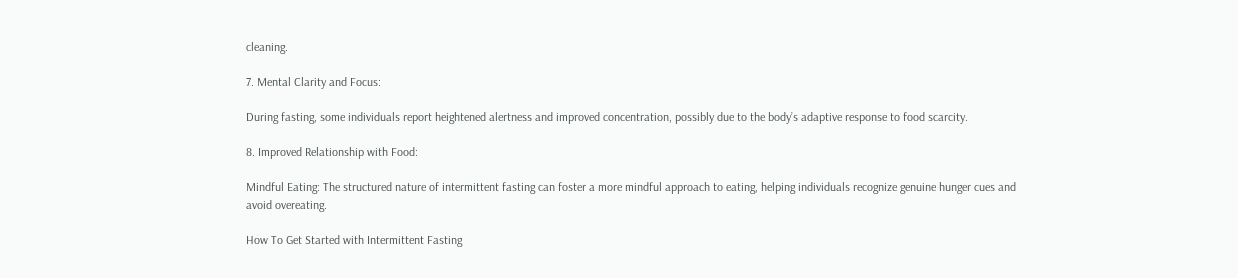cleaning.

7. Mental Clarity and Focus:

During fasting, some individuals report heightened alertness and improved concentration, possibly due to the body’s adaptive response to food scarcity.

8. Improved Relationship with Food:

Mindful Eating: The structured nature of intermittent fasting can foster a more mindful approach to eating, helping individuals recognize genuine hunger cues and avoid overeating.

How To Get Started with Intermittent Fasting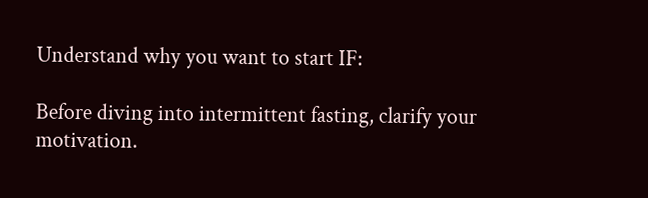Understand why you want to start IF:

Before diving into intermittent fasting, clarify your motivation.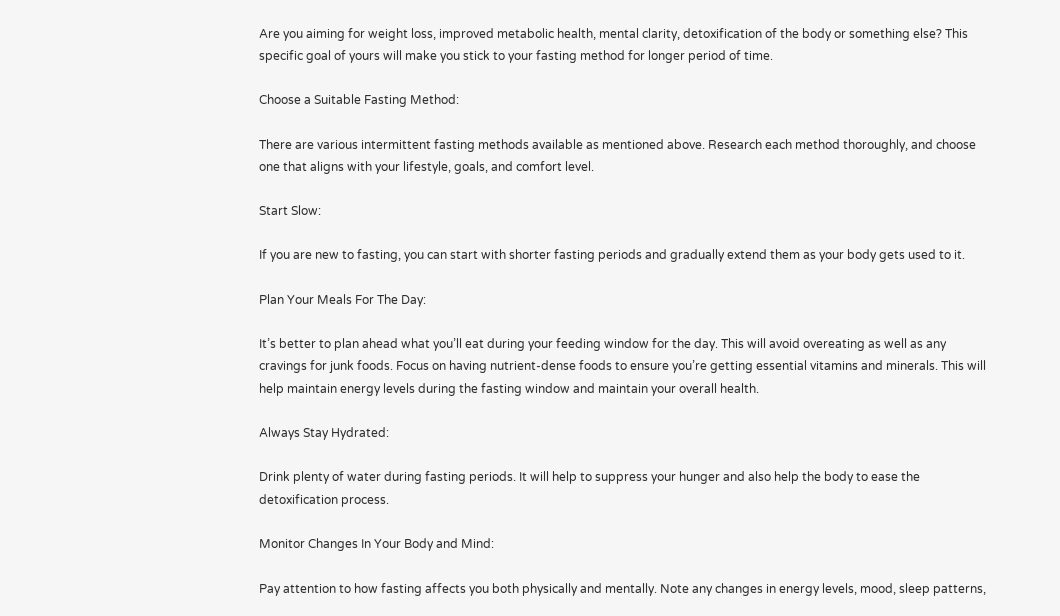Are you aiming for weight loss, improved metabolic health, mental clarity, detoxification of the body or something else? This specific goal of yours will make you stick to your fasting method for longer period of time.

Choose a Suitable Fasting Method:

There are various intermittent fasting methods available as mentioned above. Research each method thoroughly, and choose one that aligns with your lifestyle, goals, and comfort level.

Start Slow:

If you are new to fasting, you can start with shorter fasting periods and gradually extend them as your body gets used to it.

Plan Your Meals For The Day:

It’s better to plan ahead what you’ll eat during your feeding window for the day. This will avoid overeating as well as any cravings for junk foods. Focus on having nutrient-dense foods to ensure you’re getting essential vitamins and minerals. This will help maintain energy levels during the fasting window and maintain your overall health.

Always Stay Hydrated:

Drink plenty of water during fasting periods. It will help to suppress your hunger and also help the body to ease the detoxification process.

Monitor Changes In Your Body and Mind:

Pay attention to how fasting affects you both physically and mentally. Note any changes in energy levels, mood, sleep patterns,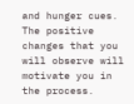and hunger cues. The positive changes that you will observe will motivate you in the process.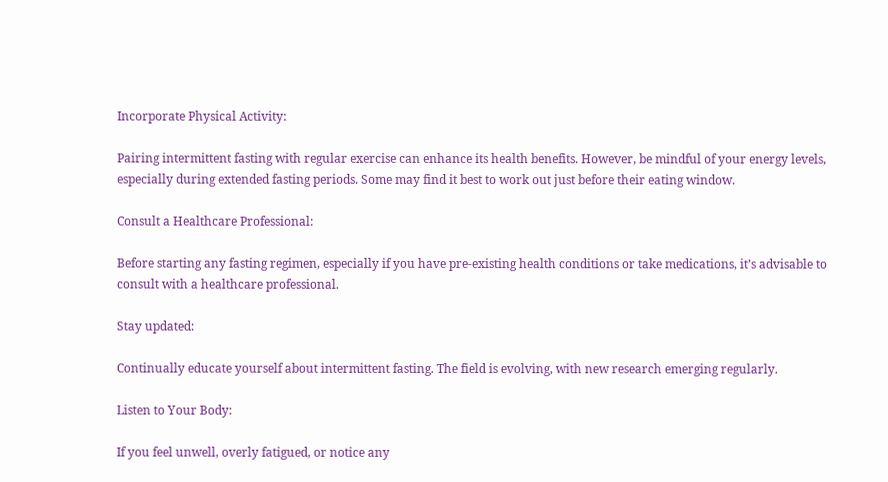Incorporate Physical Activity:

Pairing intermittent fasting with regular exercise can enhance its health benefits. However, be mindful of your energy levels, especially during extended fasting periods. Some may find it best to work out just before their eating window.

Consult a Healthcare Professional:

Before starting any fasting regimen, especially if you have pre-existing health conditions or take medications, it’s advisable to consult with a healthcare professional.

Stay updated:

Continually educate yourself about intermittent fasting. The field is evolving, with new research emerging regularly.

Listen to Your Body:

If you feel unwell, overly fatigued, or notice any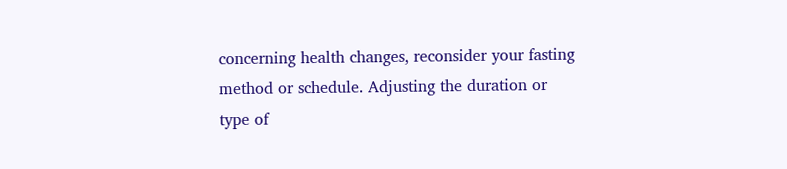concerning health changes, reconsider your fasting method or schedule. Adjusting the duration or type of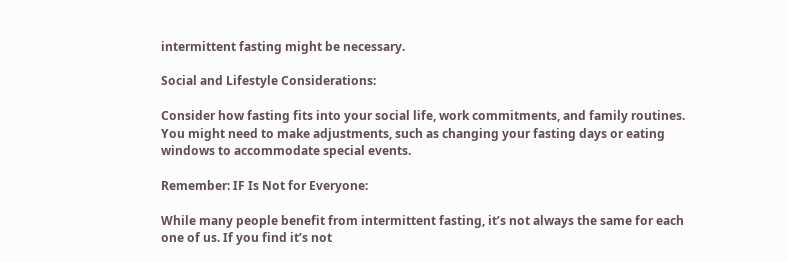intermittent fasting might be necessary.

Social and Lifestyle Considerations:

Consider how fasting fits into your social life, work commitments, and family routines. You might need to make adjustments, such as changing your fasting days or eating windows to accommodate special events.

Remember: IF Is Not for Everyone:

While many people benefit from intermittent fasting, it’s not always the same for each one of us. If you find it’s not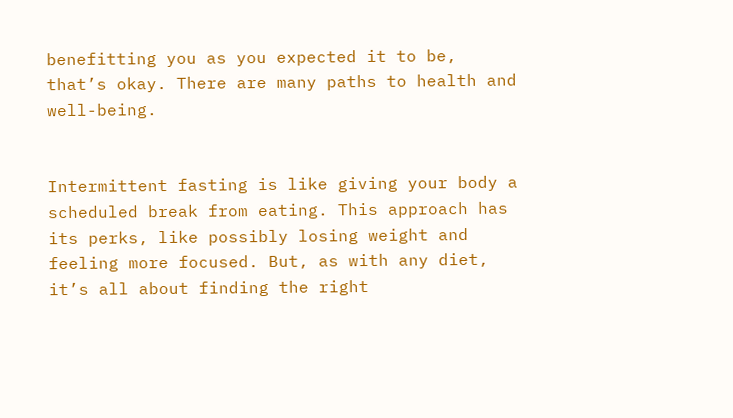benefitting you as you expected it to be, that’s okay. There are many paths to health and well-being.


Intermittent fasting is like giving your body a scheduled break from eating. This approach has its perks, like possibly losing weight and feeling more focused. But, as with any diet, it’s all about finding the right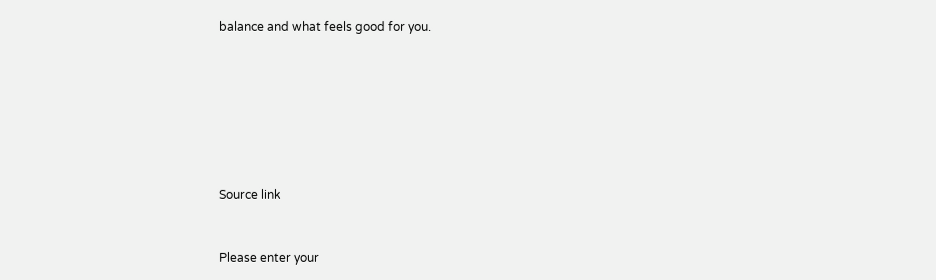balance and what feels good for you.







Source link


Please enter your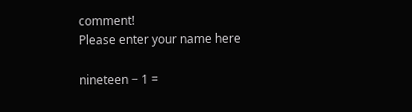comment!
Please enter your name here

nineteen − 1 =